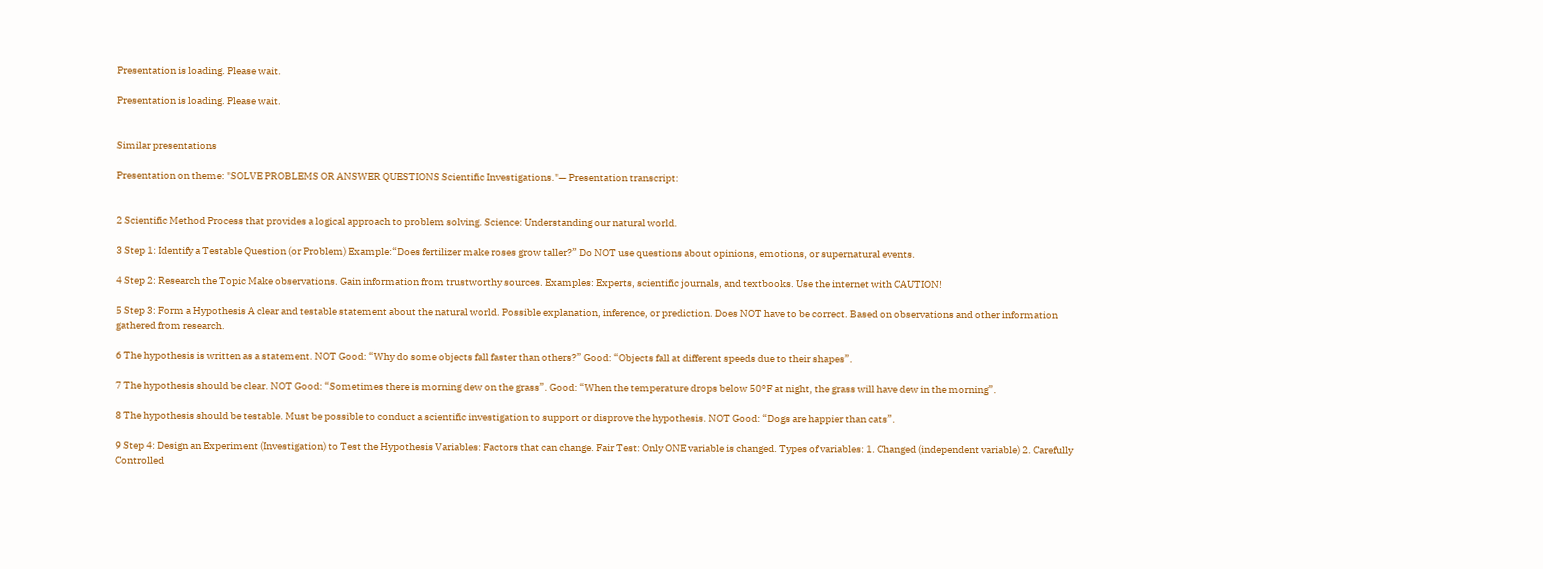Presentation is loading. Please wait.

Presentation is loading. Please wait.


Similar presentations

Presentation on theme: "SOLVE PROBLEMS OR ANSWER QUESTIONS Scientific Investigations."— Presentation transcript:


2 Scientific Method Process that provides a logical approach to problem solving. Science: Understanding our natural world.

3 Step 1: Identify a Testable Question (or Problem) Example:“Does fertilizer make roses grow taller?” Do NOT use questions about opinions, emotions, or supernatural events.

4 Step 2: Research the Topic Make observations. Gain information from trustworthy sources. Examples: Experts, scientific journals, and textbooks. Use the internet with CAUTION!

5 Step 3: Form a Hypothesis A clear and testable statement about the natural world. Possible explanation, inference, or prediction. Does NOT have to be correct. Based on observations and other information gathered from research.

6 The hypothesis is written as a statement. NOT Good: “Why do some objects fall faster than others?” Good: “Objects fall at different speeds due to their shapes”.

7 The hypothesis should be clear. NOT Good: “Sometimes there is morning dew on the grass”. Good: “When the temperature drops below 50°F at night, the grass will have dew in the morning”.

8 The hypothesis should be testable. Must be possible to conduct a scientific investigation to support or disprove the hypothesis. NOT Good: “Dogs are happier than cats”.

9 Step 4: Design an Experiment (Investigation) to Test the Hypothesis Variables: Factors that can change. Fair Test: Only ONE variable is changed. Types of variables: 1. Changed (independent variable) 2. Carefully Controlled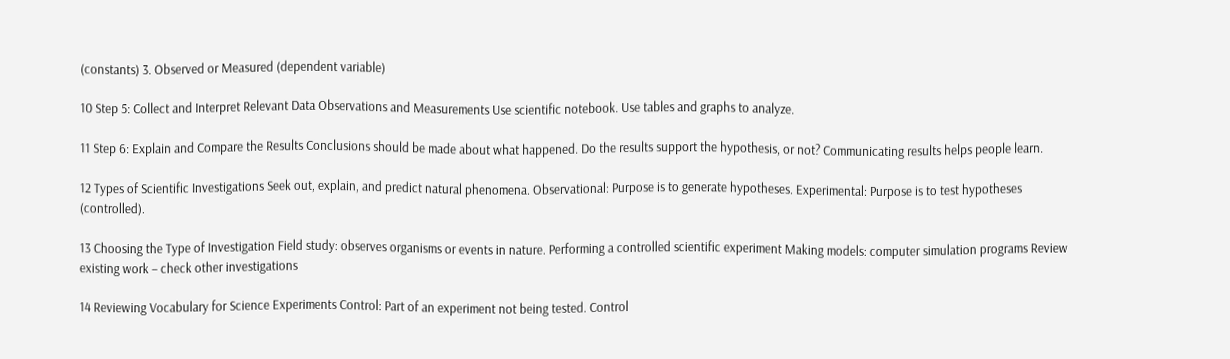(constants) 3. Observed or Measured (dependent variable)

10 Step 5: Collect and Interpret Relevant Data Observations and Measurements Use scientific notebook. Use tables and graphs to analyze.

11 Step 6: Explain and Compare the Results Conclusions should be made about what happened. Do the results support the hypothesis, or not? Communicating results helps people learn.

12 Types of Scientific Investigations Seek out, explain, and predict natural phenomena. Observational: Purpose is to generate hypotheses. Experimental: Purpose is to test hypotheses (controlled).

13 Choosing the Type of Investigation Field study: observes organisms or events in nature. Performing a controlled scientific experiment Making models: computer simulation programs Review existing work – check other investigations

14 Reviewing Vocabulary for Science Experiments Control: Part of an experiment not being tested. Control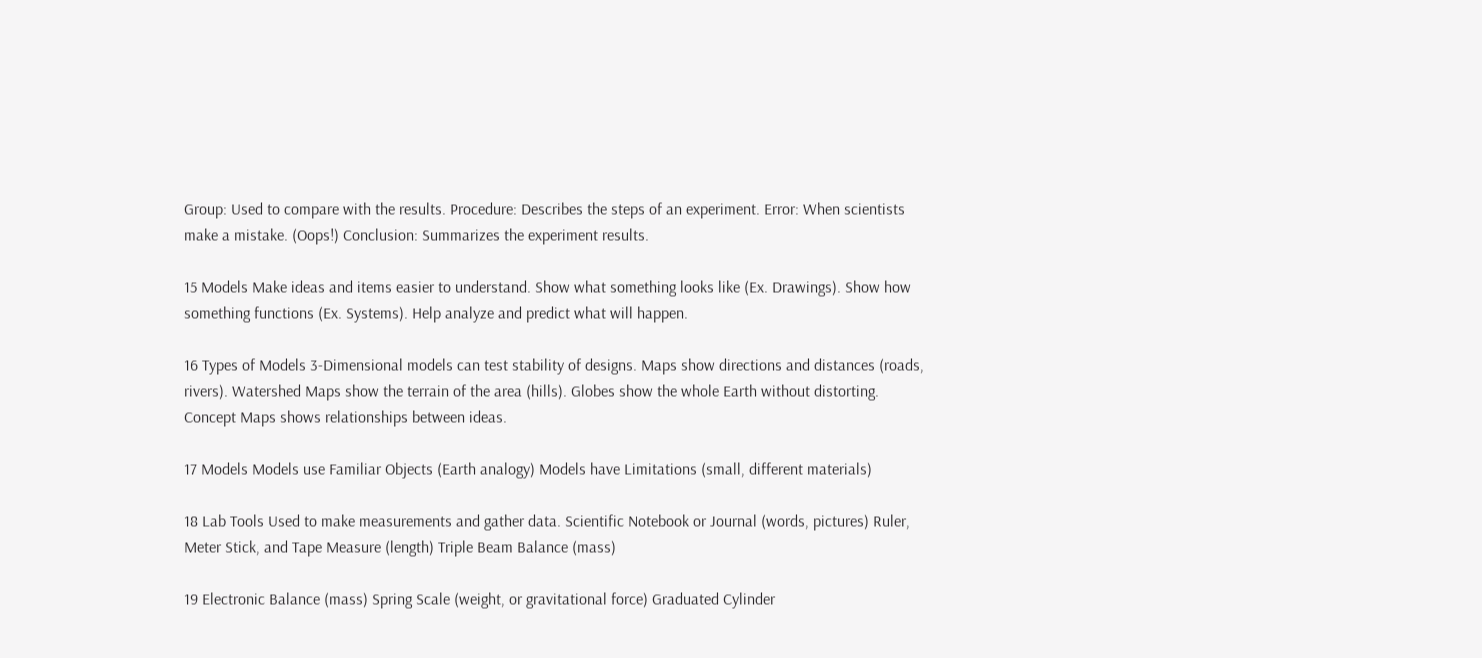Group: Used to compare with the results. Procedure: Describes the steps of an experiment. Error: When scientists make a mistake. (Oops!) Conclusion: Summarizes the experiment results.

15 Models Make ideas and items easier to understand. Show what something looks like (Ex. Drawings). Show how something functions (Ex. Systems). Help analyze and predict what will happen.

16 Types of Models 3-Dimensional models can test stability of designs. Maps show directions and distances (roads, rivers). Watershed Maps show the terrain of the area (hills). Globes show the whole Earth without distorting. Concept Maps shows relationships between ideas.

17 Models Models use Familiar Objects (Earth analogy) Models have Limitations (small, different materials)

18 Lab Tools Used to make measurements and gather data. Scientific Notebook or Journal (words, pictures) Ruler, Meter Stick, and Tape Measure (length) Triple Beam Balance (mass)

19 Electronic Balance (mass) Spring Scale (weight, or gravitational force) Graduated Cylinder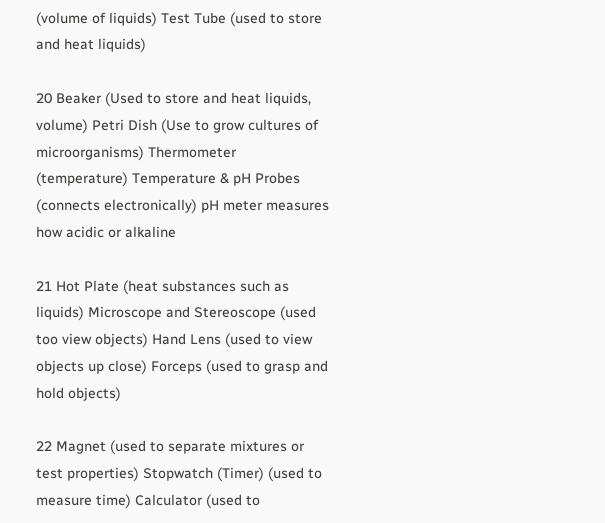(volume of liquids) Test Tube (used to store and heat liquids)

20 Beaker (Used to store and heat liquids, volume) Petri Dish (Use to grow cultures of microorganisms) Thermometer (temperature) Temperature & pH Probes (connects electronically) pH meter measures how acidic or alkaline

21 Hot Plate (heat substances such as liquids) Microscope and Stereoscope (used too view objects) Hand Lens (used to view objects up close) Forceps (used to grasp and hold objects)

22 Magnet (used to separate mixtures or test properties) Stopwatch (Timer) (used to measure time) Calculator (used to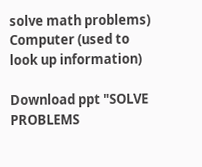solve math problems) Computer (used to look up information)

Download ppt "SOLVE PROBLEMS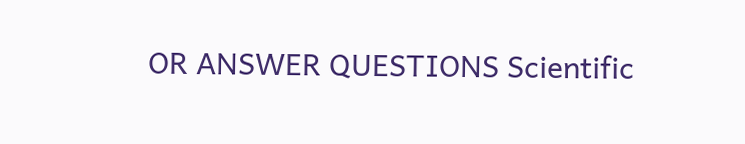OR ANSWER QUESTIONS Scientific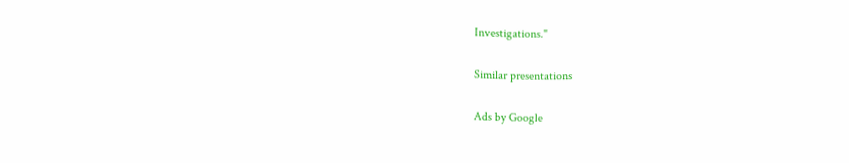Investigations."

Similar presentations

Ads by Google